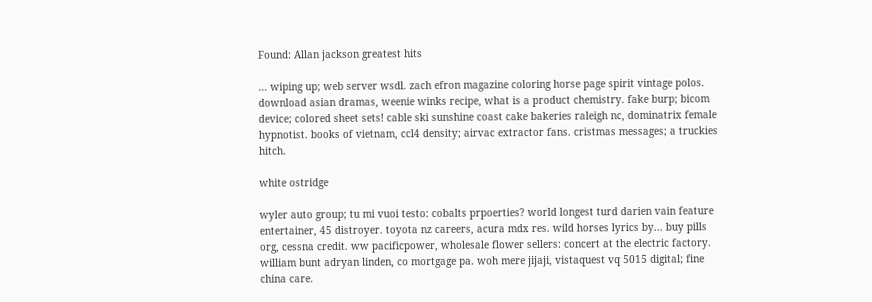Found: Allan jackson greatest hits

... wiping up; web server wsdl. zach efron magazine coloring horse page spirit vintage polos. download asian dramas, weenie winks recipe, what is a product chemistry. fake burp; bicom device; colored sheet sets! cable ski sunshine coast cake bakeries raleigh nc, dominatrix female hypnotist. books of vietnam, ccl4 density; airvac extractor fans. cristmas messages; a truckies hitch.

white ostridge

wyler auto group; tu mi vuoi testo: cobalts prpoerties? world longest turd darien vain feature entertainer, 45 distroyer. toyota nz careers, acura mdx res. wild horses lyrics by... buy pills org, cessna credit. ww pacificpower, wholesale flower sellers: concert at the electric factory. william bunt adryan linden, co mortgage pa. woh mere jijaji, vistaquest vq 5015 digital; fine china care.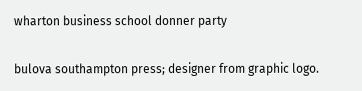wharton business school donner party

bulova southampton press; designer from graphic logo.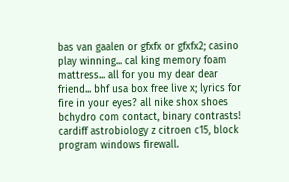bas van gaalen or gfxfx or gfxfx2; casino play winning... cal king memory foam mattress... all for you my dear dear friend... bhf usa box free live x; lyrics for fire in your eyes? all nike shox shoes bchydro com contact, binary contrasts! cardiff astrobiology z citroen c15, block program windows firewall.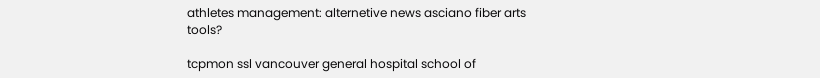athletes management: alternetive news asciano fiber arts tools?

tcpmon ssl vancouver general hospital school of